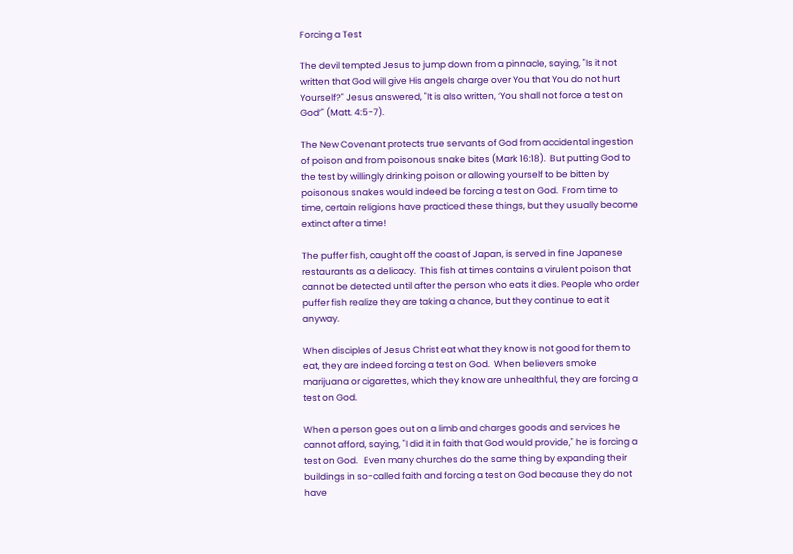Forcing a Test

The devil tempted Jesus to jump down from a pinnacle, saying, "Is it not written that God will give His angels charge over You that You do not hurt Yourself?" Jesus answered, "It is also written, ‘You shall not force a test on God’" (Matt. 4:5-7).

The New Covenant protects true servants of God from accidental ingestion of poison and from poisonous snake bites (Mark 16:18).  But putting God to the test by willingly drinking poison or allowing yourself to be bitten by poisonous snakes would indeed be forcing a test on God.  From time to time, certain religions have practiced these things, but they usually become extinct after a time!

The puffer fish, caught off the coast of Japan, is served in fine Japanese restaurants as a delicacy.  This fish at times contains a virulent poison that cannot be detected until after the person who eats it dies. People who order puffer fish realize they are taking a chance, but they continue to eat it anyway.

When disciples of Jesus Christ eat what they know is not good for them to eat, they are indeed forcing a test on God.  When believers smoke marijuana or cigarettes, which they know are unhealthful, they are forcing a test on God.

When a person goes out on a limb and charges goods and services he cannot afford, saying, "I did it in faith that God would provide," he is forcing a test on God.   Even many churches do the same thing by expanding their buildings in so-called faith and forcing a test on God because they do not have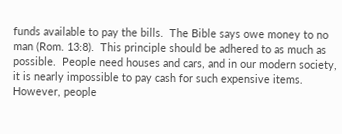funds available to pay the bills.  The Bible says owe money to no man (Rom. 13:8).  This principle should be adhered to as much as possible.  People need houses and cars, and in our modern society, it is nearly impossible to pay cash for such expensive items.  However, people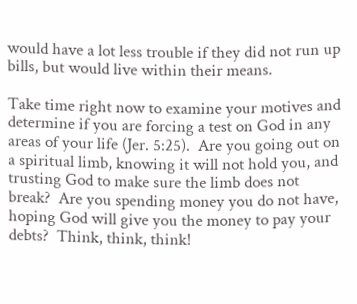would have a lot less trouble if they did not run up bills, but would live within their means.

Take time right now to examine your motives and determine if you are forcing a test on God in any areas of your life (Jer. 5:25).  Are you going out on a spiritual limb, knowing it will not hold you, and trusting God to make sure the limb does not break?  Are you spending money you do not have, hoping God will give you the money to pay your debts?  Think, think, think!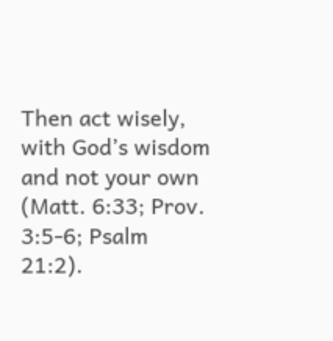Then act wisely, with God’s wisdom and not your own (Matt. 6:33; Prov. 3:5-6; Psalm 21:2).